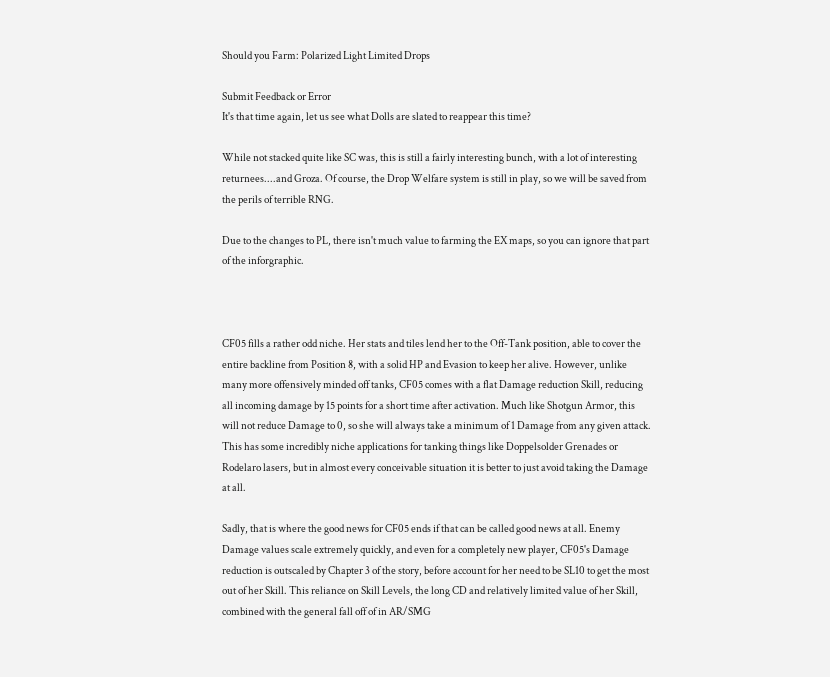Should you Farm: Polarized Light Limited Drops

Submit Feedback or Error
It's that time again, let us see what Dolls are slated to reappear this time?

While not stacked quite like SC was, this is still a fairly interesting bunch, with a lot of interesting returnees....and Groza. Of course, the Drop Welfare system is still in play, so we will be saved from the perils of terrible RNG.

Due to the changes to PL, there isn't much value to farming the EX maps, so you can ignore that part of the inforgraphic.



CF05 fills a rather odd niche. Her stats and tiles lend her to the Off-Tank position, able to cover the entire backline from Position 8, with a solid HP and Evasion to keep her alive. However, unlike many more offensively minded off tanks, CF05 comes with a flat Damage reduction Skill, reducing all incoming damage by 15 points for a short time after activation. Much like Shotgun Armor, this will not reduce Damage to 0, so she will always take a minimum of 1 Damage from any given attack. This has some incredibly niche applications for tanking things like Doppelsolder Grenades or Rodelaro lasers, but in almost every conceivable situation it is better to just avoid taking the Damage at all.

Sadly, that is where the good news for CF05 ends if that can be called good news at all. Enemy Damage values scale extremely quickly, and even for a completely new player, CF05's Damage reduction is outscaled by Chapter 3 of the story, before account for her need to be SL10 to get the most out of her Skill. This reliance on Skill Levels, the long CD and relatively limited value of her Skill, combined with the general fall off of in AR/SMG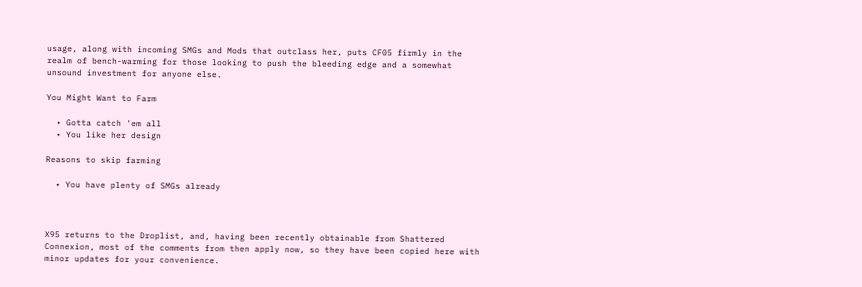usage, along with incoming SMGs and Mods that outclass her, puts CF05 firmly in the realm of bench-warming for those looking to push the bleeding edge and a somewhat unsound investment for anyone else.

You Might Want to Farm

  • Gotta catch 'em all
  • You like her design

Reasons to skip farming

  • You have plenty of SMGs already



X95 returns to the Droplist, and, having been recently obtainable from Shattered Connexion, most of the comments from then apply now, so they have been copied here with minor updates for your convenience.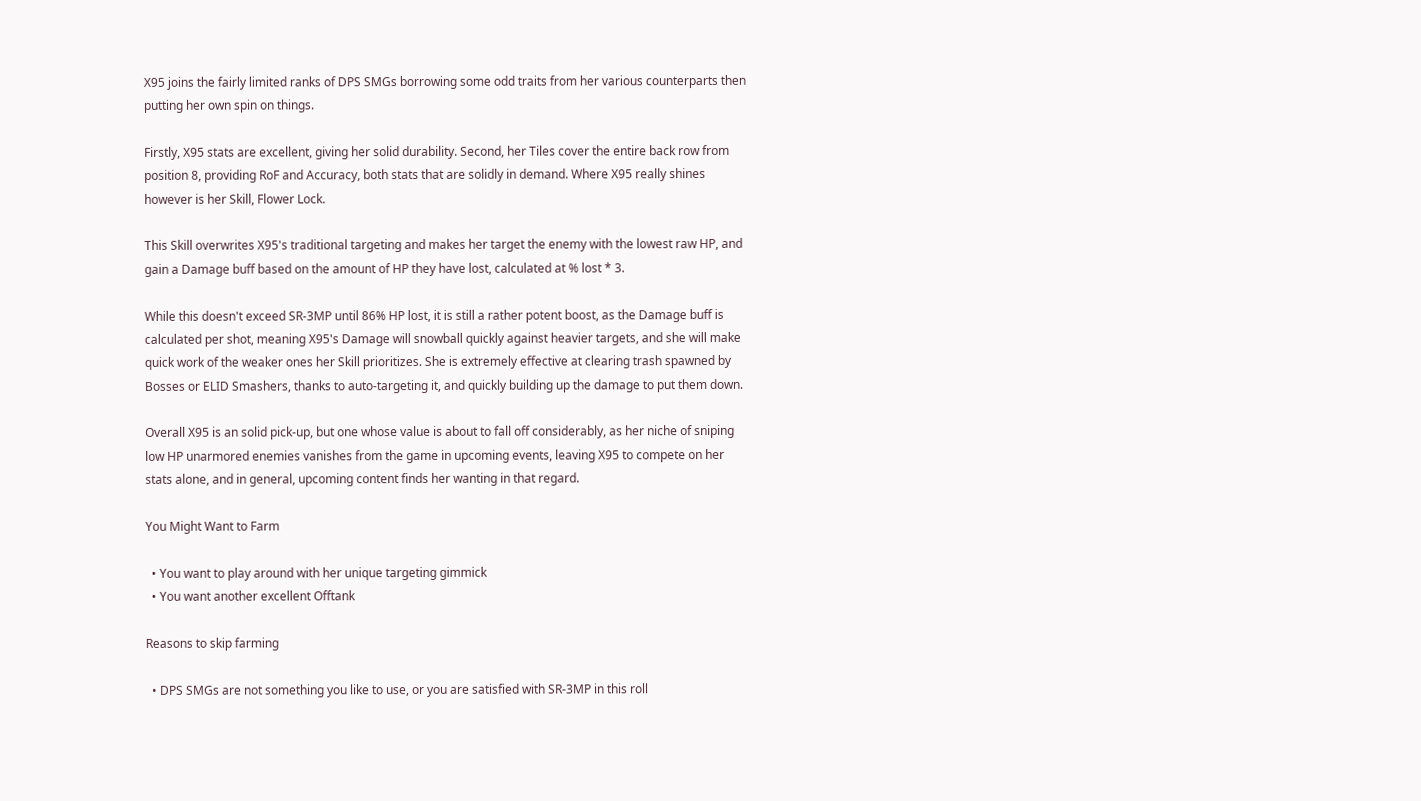X95 joins the fairly limited ranks of DPS SMGs borrowing some odd traits from her various counterparts then putting her own spin on things.

Firstly, X95 stats are excellent, giving her solid durability. Second, her Tiles cover the entire back row from position 8, providing RoF and Accuracy, both stats that are solidly in demand. Where X95 really shines however is her Skill, Flower Lock.

This Skill overwrites X95's traditional targeting and makes her target the enemy with the lowest raw HP, and gain a Damage buff based on the amount of HP they have lost, calculated at % lost * 3.

While this doesn't exceed SR-3MP until 86% HP lost, it is still a rather potent boost, as the Damage buff is calculated per shot, meaning X95's Damage will snowball quickly against heavier targets, and she will make quick work of the weaker ones her Skill prioritizes. She is extremely effective at clearing trash spawned by Bosses or ELID Smashers, thanks to auto-targeting it, and quickly building up the damage to put them down.

Overall X95 is an solid pick-up, but one whose value is about to fall off considerably, as her niche of sniping low HP unarmored enemies vanishes from the game in upcoming events, leaving X95 to compete on her stats alone, and in general, upcoming content finds her wanting in that regard.

You Might Want to Farm

  • You want to play around with her unique targeting gimmick
  • You want another excellent Offtank

Reasons to skip farming

  • DPS SMGs are not something you like to use, or you are satisfied with SR-3MP in this roll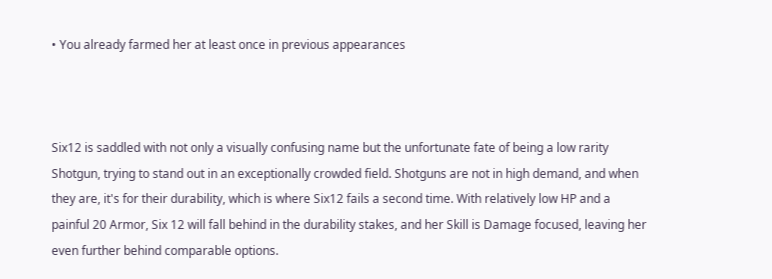• You already farmed her at least once in previous appearances



Six12 is saddled with not only a visually confusing name but the unfortunate fate of being a low rarity Shotgun, trying to stand out in an exceptionally crowded field. Shotguns are not in high demand, and when they are, it's for their durability, which is where Six12 fails a second time. With relatively low HP and a painful 20 Armor, Six 12 will fall behind in the durability stakes, and her Skill is Damage focused, leaving her even further behind comparable options.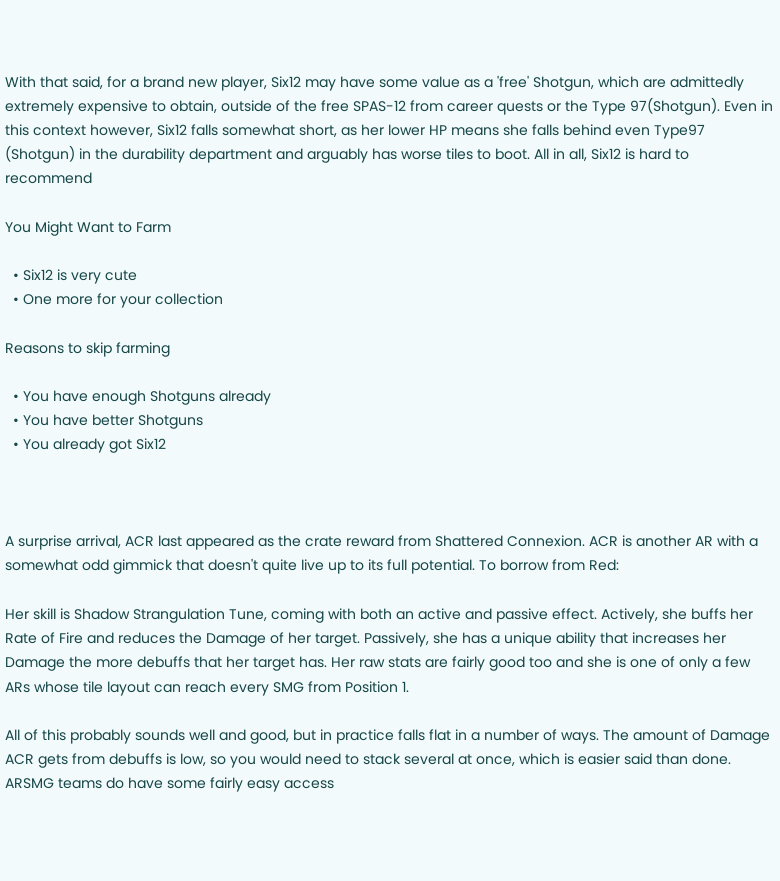With that said, for a brand new player, Six12 may have some value as a 'free' Shotgun, which are admittedly extremely expensive to obtain, outside of the free SPAS-12 from career quests or the Type 97(Shotgun). Even in this context however, Six12 falls somewhat short, as her lower HP means she falls behind even Type97 (Shotgun) in the durability department and arguably has worse tiles to boot. All in all, Six12 is hard to recommend

You Might Want to Farm

  • Six12 is very cute
  • One more for your collection

Reasons to skip farming

  • You have enough Shotguns already
  • You have better Shotguns
  • You already got Six12



A surprise arrival, ACR last appeared as the crate reward from Shattered Connexion. ACR is another AR with a somewhat odd gimmick that doesn't quite live up to its full potential. To borrow from Red:

Her skill is Shadow Strangulation Tune, coming with both an active and passive effect. Actively, she buffs her Rate of Fire and reduces the Damage of her target. Passively, she has a unique ability that increases her Damage the more debuffs that her target has. Her raw stats are fairly good too and she is one of only a few ARs whose tile layout can reach every SMG from Position 1.

All of this probably sounds well and good, but in practice falls flat in a number of ways. The amount of Damage ACR gets from debuffs is low, so you would need to stack several at once, which is easier said than done. ARSMG teams do have some fairly easy access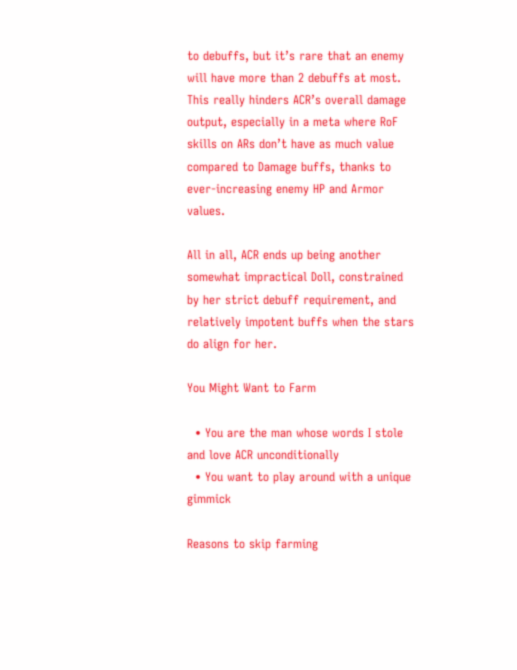to debuffs, but it’s rare that an enemy will have more than 2 debuffs at most. This really hinders ACR’s overall damage output, especially in a meta where RoF skills on ARs don’t have as much value compared to Damage buffs, thanks to ever-increasing enemy HP and Armor values.

All in all, ACR ends up being another somewhat impractical Doll, constrained by her strict debuff requirement, and relatively impotent buffs when the stars do align for her.

You Might Want to Farm

  • You are the man whose words I stole and love ACR unconditionally
  • You want to play around with a unique gimmick

Reasons to skip farming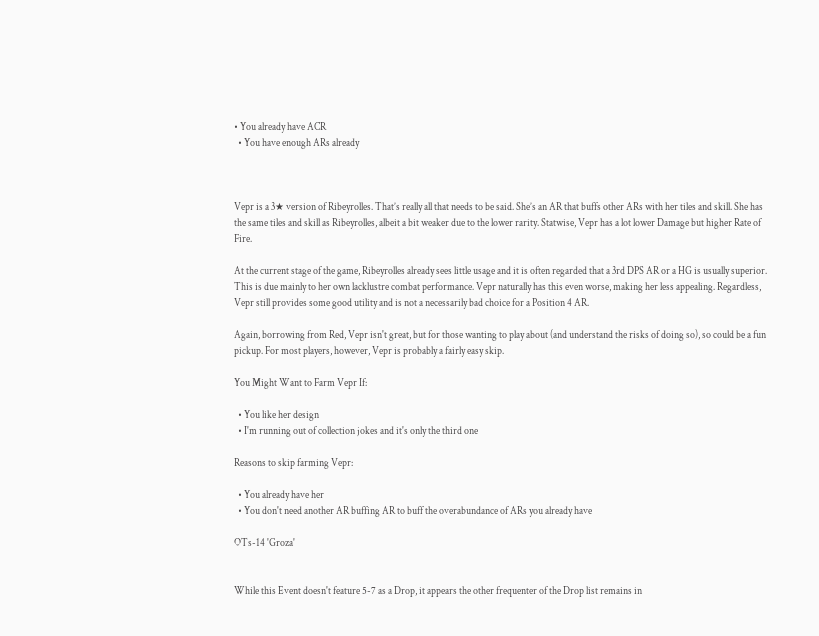• You already have ACR
  • You have enough ARs already



Vepr is a 3★ version of Ribeyrolles. That’s really all that needs to be said. She’s an AR that buffs other ARs with her tiles and skill. She has the same tiles and skill as Ribeyrolles, albeit a bit weaker due to the lower rarity. Statwise, Vepr has a lot lower Damage but higher Rate of Fire.

At the current stage of the game, Ribeyrolles already sees little usage and it is often regarded that a 3rd DPS AR or a HG is usually superior. This is due mainly to her own lacklustre combat performance. Vepr naturally has this even worse, making her less appealing. Regardless, Vepr still provides some good utility and is not a necessarily bad choice for a Position 4 AR.

Again, borrowing from Red, Vepr isn't great, but for those wanting to play about (and understand the risks of doing so), so could be a fun pickup. For most players, however, Vepr is probably a fairly easy skip.

You Might Want to Farm Vepr If:

  • You like her design
  • I'm running out of collection jokes and it's only the third one

Reasons to skip farming Vepr:

  • You already have her
  • You don't need another AR buffing AR to buff the overabundance of ARs you already have

OTs-14 'Groza'


While this Event doesn't feature 5-7 as a Drop, it appears the other frequenter of the Drop list remains in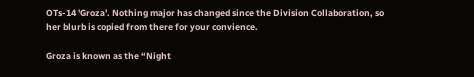OTs-14 'Groza'. Nothing major has changed since the Division Collaboration, so her blurb is copied from there for your convience.

Groza is known as the “Night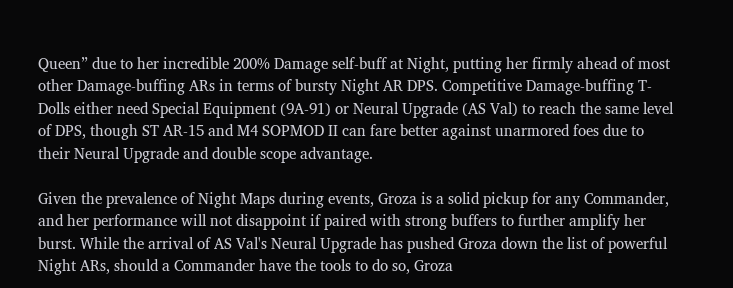Queen” due to her incredible 200% Damage self-buff at Night, putting her firmly ahead of most other Damage-buffing ARs in terms of bursty Night AR DPS. Competitive Damage-buffing T-Dolls either need Special Equipment (9A-91) or Neural Upgrade (AS Val) to reach the same level of DPS, though ST AR-15 and M4 SOPMOD II can fare better against unarmored foes due to their Neural Upgrade and double scope advantage.

Given the prevalence of Night Maps during events, Groza is a solid pickup for any Commander, and her performance will not disappoint if paired with strong buffers to further amplify her burst. While the arrival of AS Val's Neural Upgrade has pushed Groza down the list of powerful Night ARs, should a Commander have the tools to do so, Groza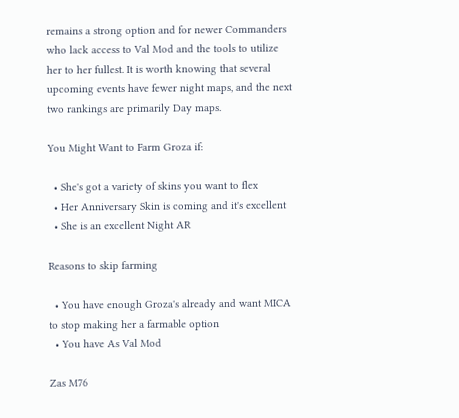remains a strong option and for newer Commanders who lack access to Val Mod and the tools to utilize her to her fullest. It is worth knowing that several upcoming events have fewer night maps, and the next two rankings are primarily Day maps.

You Might Want to Farm Groza if:

  • She's got a variety of skins you want to flex
  • Her Anniversary Skin is coming and it's excellent
  • She is an excellent Night AR

Reasons to skip farming

  • You have enough Groza's already and want MICA to stop making her a farmable option
  • You have As Val Mod

Zas M76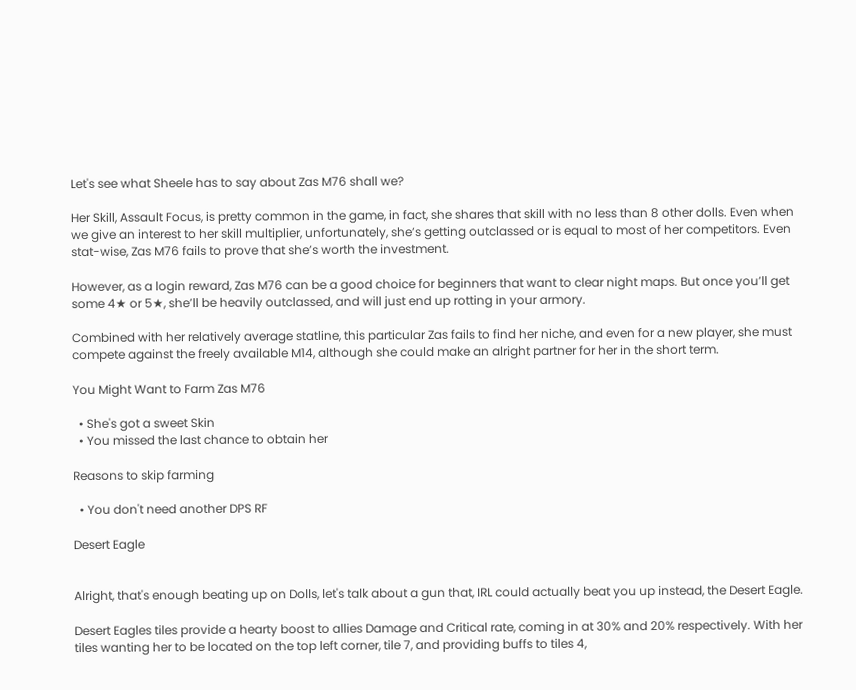Let's see what Sheele has to say about Zas M76 shall we?

Her Skill, Assault Focus, is pretty common in the game, in fact, she shares that skill with no less than 8 other dolls. Even when we give an interest to her skill multiplier, unfortunately, she’s getting outclassed or is equal to most of her competitors. Even stat-wise, Zas M76 fails to prove that she’s worth the investment.

However, as a login reward, Zas M76 can be a good choice for beginners that want to clear night maps. But once you’ll get some 4★ or 5★, she’ll be heavily outclassed, and will just end up rotting in your armory.

Combined with her relatively average statline, this particular Zas fails to find her niche, and even for a new player, she must compete against the freely available M14, although she could make an alright partner for her in the short term.

You Might Want to Farm Zas M76

  • She's got a sweet Skin
  • You missed the last chance to obtain her

Reasons to skip farming

  • You don't need another DPS RF

Desert Eagle


Alright, that's enough beating up on Dolls, let's talk about a gun that, IRL could actually beat you up instead, the Desert Eagle.

Desert Eagles tiles provide a hearty boost to allies Damage and Critical rate, coming in at 30% and 20% respectively. With her tiles wanting her to be located on the top left corner, tile 7, and providing buffs to tiles 4,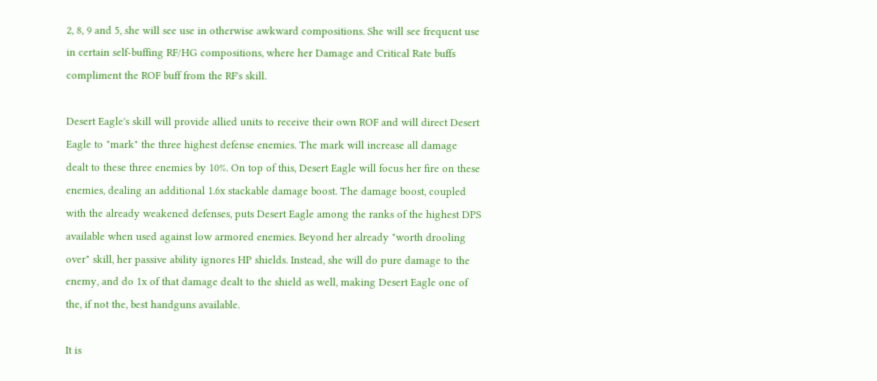2, 8, 9 and 5, she will see use in otherwise awkward compositions. She will see frequent use in certain self-buffing RF/HG compositions, where her Damage and Critical Rate buffs compliment the ROF buff from the RF's skill.

Desert Eagle's skill will provide allied units to receive their own ROF and will direct Desert Eagle to "mark" the three highest defense enemies. The mark will increase all damage dealt to these three enemies by 10%. On top of this, Desert Eagle will focus her fire on these enemies, dealing an additional 1.6x stackable damage boost. The damage boost, coupled with the already weakened defenses, puts Desert Eagle among the ranks of the highest DPS available when used against low armored enemies. Beyond her already "worth drooling over" skill, her passive ability ignores HP shields. Instead, she will do pure damage to the enemy, and do 1x of that damage dealt to the shield as well, making Desert Eagle one of the, if not the, best handguns available.

It is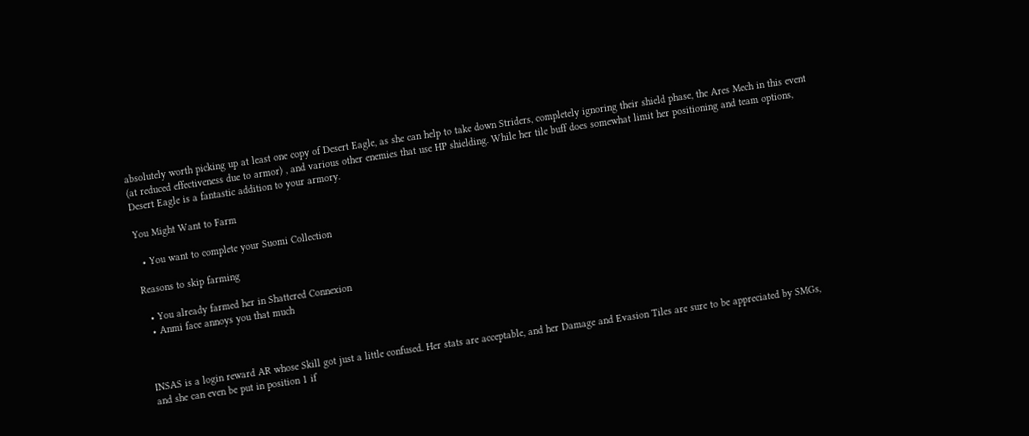absolutely worth picking up at least one copy of Desert Eagle, as she can help to take down Striders, completely ignoring their shield phase, the Ares Mech in this event (at reduced effectiveness due to armor) , and various other enemies that use HP shielding. While her tile buff does somewhat limit her positioning and team options, Desert Eagle is a fantastic addition to your armory.

You Might Want to Farm

  • You want to complete your Suomi Collection

Reasons to skip farming

  • You already farmed her in Shattered Connexion
  • Anmi face annoys you that much



INSAS is a login reward AR whose Skill got just a little confused. Her stats are acceptable, and her Damage and Evasion Tiles are sure to be appreciated by SMGs, and she can even be put in position 1 if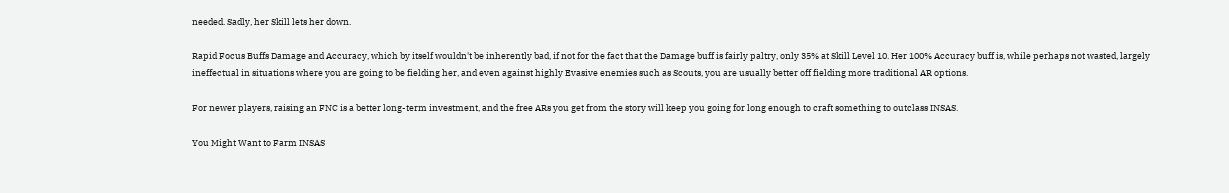needed. Sadly, her Skill lets her down.

Rapid Focus Buffs Damage and Accuracy, which by itself wouldn't be inherently bad, if not for the fact that the Damage buff is fairly paltry, only 35% at Skill Level 10. Her 100% Accuracy buff is, while perhaps not wasted, largely ineffectual in situations where you are going to be fielding her, and even against highly Evasive enemies such as Scouts, you are usually better off fielding more traditional AR options.

For newer players, raising an FNC is a better long-term investment, and the free ARs you get from the story will keep you going for long enough to craft something to outclass INSAS.

You Might Want to Farm INSAS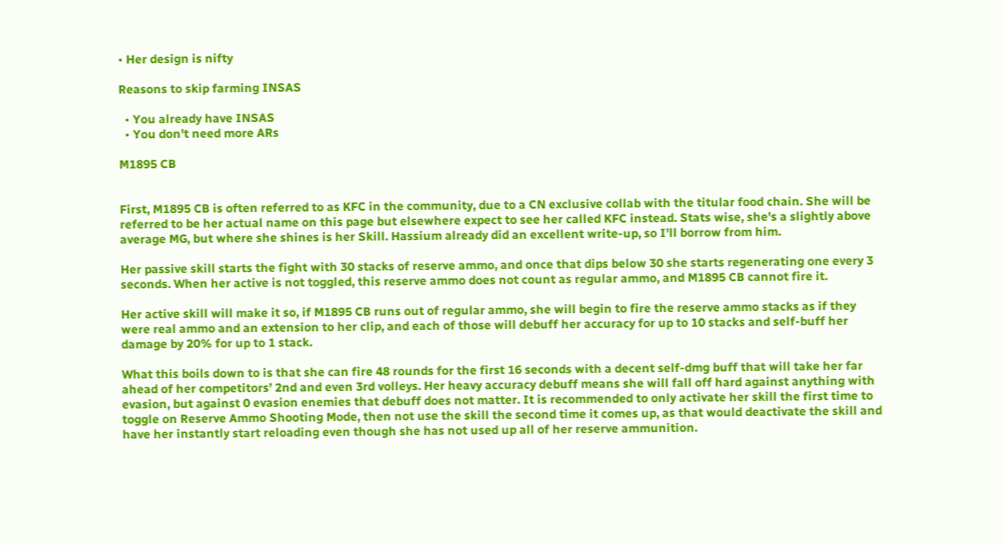• Her design is nifty

Reasons to skip farming INSAS

  • You already have INSAS
  • You don't need more ARs

M1895 CB


First, M1895 CB is often referred to as KFC in the community, due to a CN exclusive collab with the titular food chain. She will be referred to be her actual name on this page but elsewhere expect to see her called KFC instead. Stats wise, she's a slightly above average MG, but where she shines is her Skill. Hassium already did an excellent write-up, so I'll borrow from him.

Her passive skill starts the fight with 30 stacks of reserve ammo, and once that dips below 30 she starts regenerating one every 3 seconds. When her active is not toggled, this reserve ammo does not count as regular ammo, and M1895 CB cannot fire it.

Her active skill will make it so, if M1895 CB runs out of regular ammo, she will begin to fire the reserve ammo stacks as if they were real ammo and an extension to her clip, and each of those will debuff her accuracy for up to 10 stacks and self-buff her damage by 20% for up to 1 stack.

What this boils down to is that she can fire 48 rounds for the first 16 seconds with a decent self-dmg buff that will take her far ahead of her competitors’ 2nd and even 3rd volleys. Her heavy accuracy debuff means she will fall off hard against anything with evasion, but against 0 evasion enemies that debuff does not matter. It is recommended to only activate her skill the first time to toggle on Reserve Ammo Shooting Mode, then not use the skill the second time it comes up, as that would deactivate the skill and have her instantly start reloading even though she has not used up all of her reserve ammunition.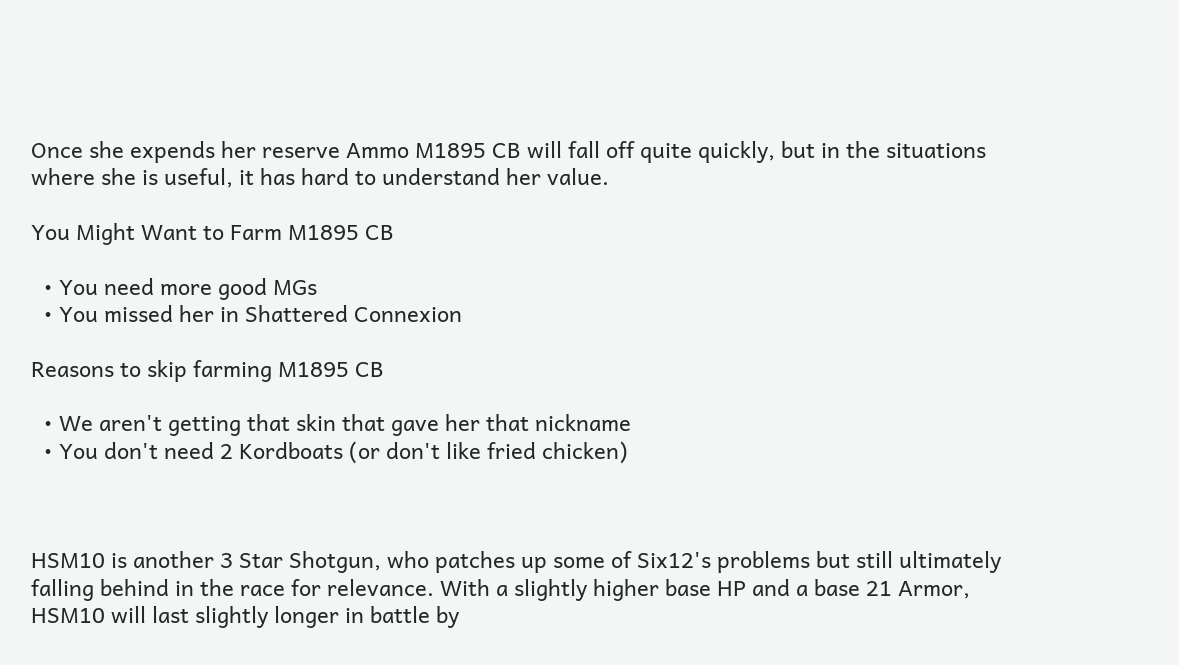Once she expends her reserve Ammo M1895 CB will fall off quite quickly, but in the situations where she is useful, it has hard to understand her value.

You Might Want to Farm M1895 CB

  • You need more good MGs
  • You missed her in Shattered Connexion

Reasons to skip farming M1895 CB

  • We aren't getting that skin that gave her that nickname
  • You don't need 2 Kordboats (or don't like fried chicken)



HSM10 is another 3 Star Shotgun, who patches up some of Six12's problems but still ultimately falling behind in the race for relevance. With a slightly higher base HP and a base 21 Armor, HSM10 will last slightly longer in battle by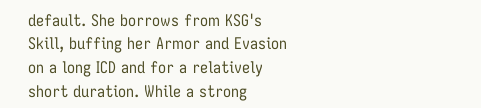default. She borrows from KSG's Skill, buffing her Armor and Evasion on a long ICD and for a relatively short duration. While a strong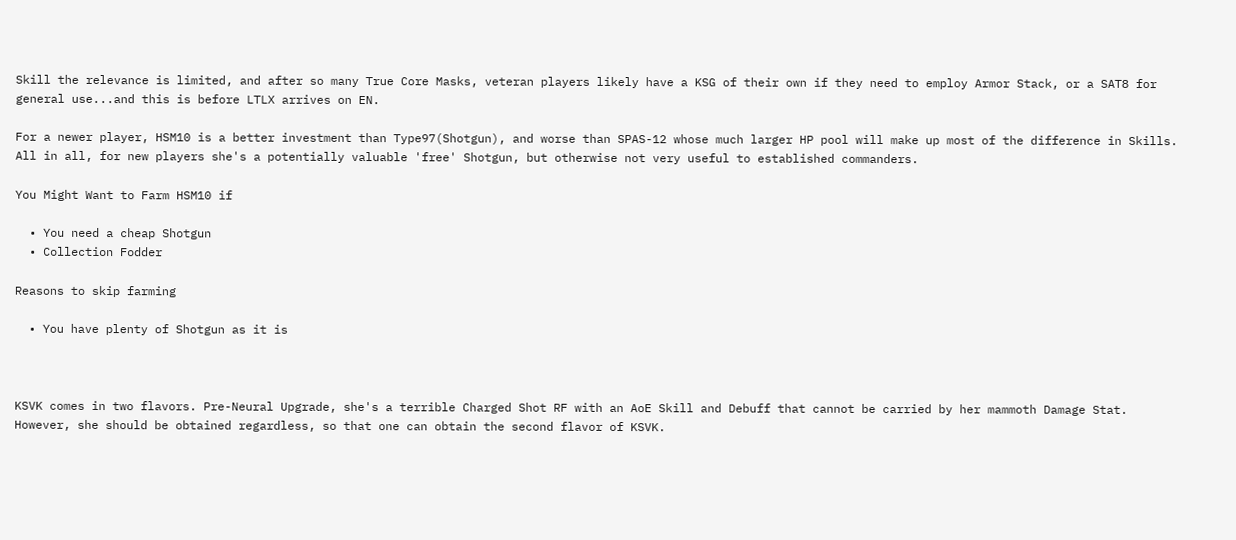Skill the relevance is limited, and after so many True Core Masks, veteran players likely have a KSG of their own if they need to employ Armor Stack, or a SAT8 for general use...and this is before LTLX arrives on EN.

For a newer player, HSM10 is a better investment than Type97(Shotgun), and worse than SPAS-12 whose much larger HP pool will make up most of the difference in Skills. All in all, for new players she's a potentially valuable 'free' Shotgun, but otherwise not very useful to established commanders.

You Might Want to Farm HSM10 if

  • You need a cheap Shotgun
  • Collection Fodder

Reasons to skip farming

  • You have plenty of Shotgun as it is



KSVK comes in two flavors. Pre-Neural Upgrade, she's a terrible Charged Shot RF with an AoE Skill and Debuff that cannot be carried by her mammoth Damage Stat. However, she should be obtained regardless, so that one can obtain the second flavor of KSVK.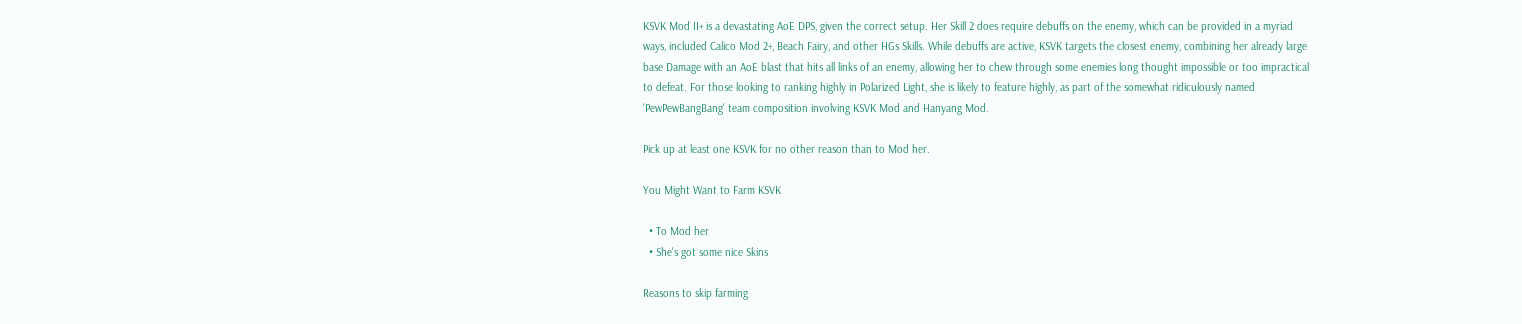KSVK Mod II+ is a devastating AoE DPS, given the correct setup. Her Skill 2 does require debuffs on the enemy, which can be provided in a myriad ways, included Calico Mod 2+, Beach Fairy, and other HGs Skills. While debuffs are active, KSVK targets the closest enemy, combining her already large base Damage with an AoE blast that hits all links of an enemy, allowing her to chew through some enemies long thought impossible or too impractical to defeat. For those looking to ranking highly in Polarized Light, she is likely to feature highly, as part of the somewhat ridiculously named 'PewPewBangBang' team composition involving KSVK Mod and Hanyang Mod.

Pick up at least one KSVK for no other reason than to Mod her.

You Might Want to Farm KSVK

  • To Mod her
  • She's got some nice Skins

Reasons to skip farming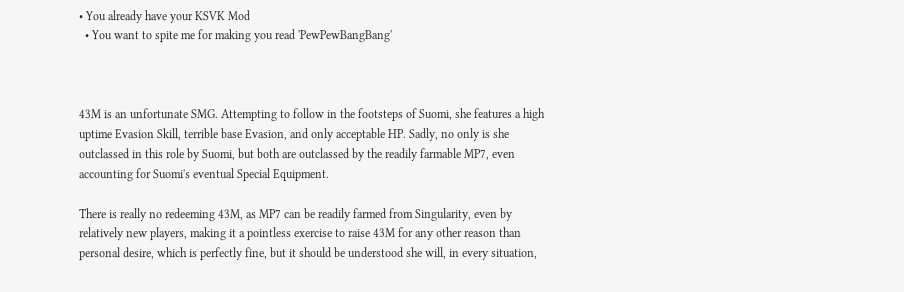• You already have your KSVK Mod
  • You want to spite me for making you read 'PewPewBangBang'



43M is an unfortunate SMG. Attempting to follow in the footsteps of Suomi, she features a high uptime Evasion Skill, terrible base Evasion, and only acceptable HP. Sadly, no only is she outclassed in this role by Suomi, but both are outclassed by the readily farmable MP7, even accounting for Suomi's eventual Special Equipment.

There is really no redeeming 43M, as MP7 can be readily farmed from Singularity, even by relatively new players, making it a pointless exercise to raise 43M for any other reason than personal desire, which is perfectly fine, but it should be understood she will, in every situation,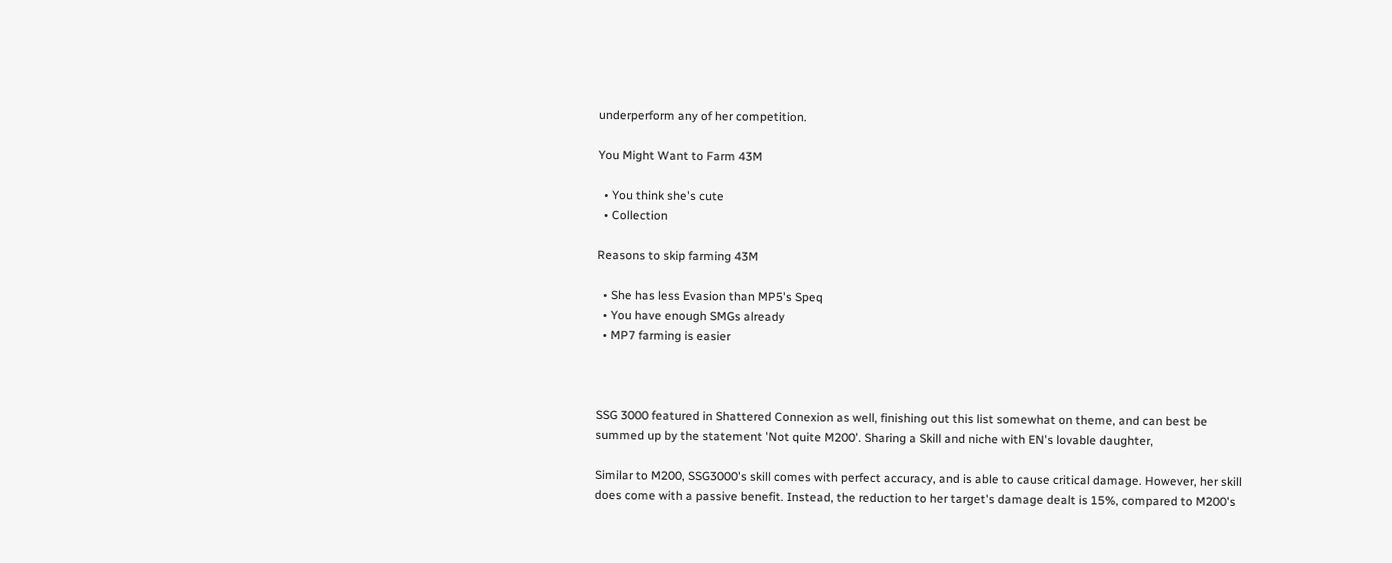underperform any of her competition.

You Might Want to Farm 43M

  • You think she's cute
  • Collection

Reasons to skip farming 43M

  • She has less Evasion than MP5's Speq
  • You have enough SMGs already
  • MP7 farming is easier



SSG 3000 featured in Shattered Connexion as well, finishing out this list somewhat on theme, and can best be summed up by the statement 'Not quite M200'. Sharing a Skill and niche with EN's lovable daughter,

Similar to M200, SSG3000's skill comes with perfect accuracy, and is able to cause critical damage. However, her skill does come with a passive benefit. Instead, the reduction to her target's damage dealt is 15%, compared to M200's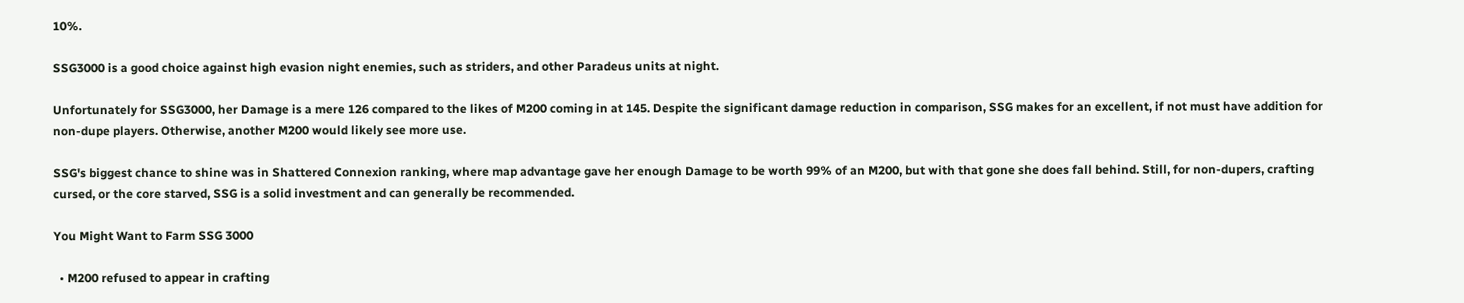10%.

SSG3000 is a good choice against high evasion night enemies, such as striders, and other Paradeus units at night.

Unfortunately for SSG3000, her Damage is a mere 126 compared to the likes of M200 coming in at 145. Despite the significant damage reduction in comparison, SSG makes for an excellent, if not must have addition for non-dupe players. Otherwise, another M200 would likely see more use.

SSG's biggest chance to shine was in Shattered Connexion ranking, where map advantage gave her enough Damage to be worth 99% of an M200, but with that gone she does fall behind. Still, for non-dupers, crafting cursed, or the core starved, SSG is a solid investment and can generally be recommended.

You Might Want to Farm SSG 3000

  • M200 refused to appear in crafting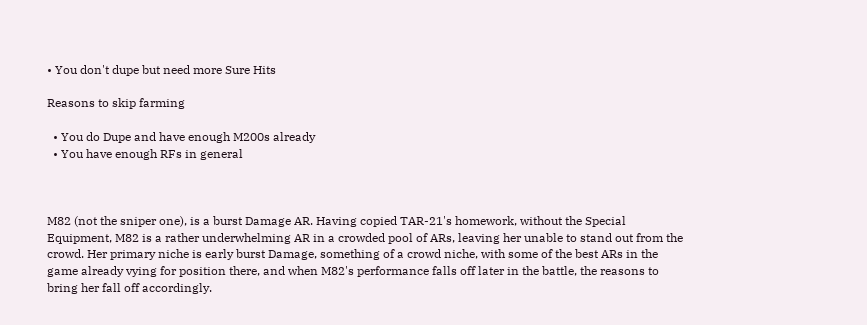• You don't dupe but need more Sure Hits

Reasons to skip farming

  • You do Dupe and have enough M200s already
  • You have enough RFs in general



M82 (not the sniper one), is a burst Damage AR. Having copied TAR-21's homework, without the Special Equipment, M82 is a rather underwhelming AR in a crowded pool of ARs, leaving her unable to stand out from the crowd. Her primary niche is early burst Damage, something of a crowd niche, with some of the best ARs in the game already vying for position there, and when M82's performance falls off later in the battle, the reasons to bring her fall off accordingly.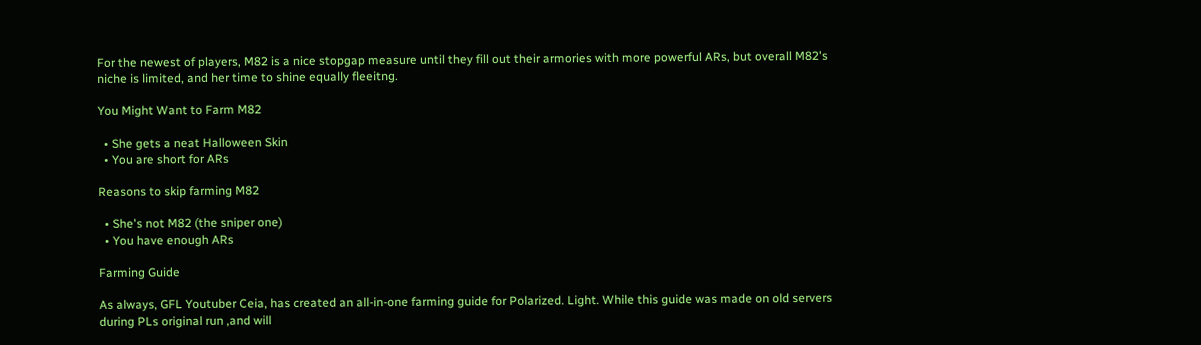For the newest of players, M82 is a nice stopgap measure until they fill out their armories with more powerful ARs, but overall M82's niche is limited, and her time to shine equally fleeitng.

You Might Want to Farm M82

  • She gets a neat Halloween Skin
  • You are short for ARs

Reasons to skip farming M82

  • She's not M82 (the sniper one)
  • You have enough ARs

Farming Guide

As always, GFL Youtuber Ceia, has created an all-in-one farming guide for Polarized. Light. While this guide was made on old servers during PLs original run ,and will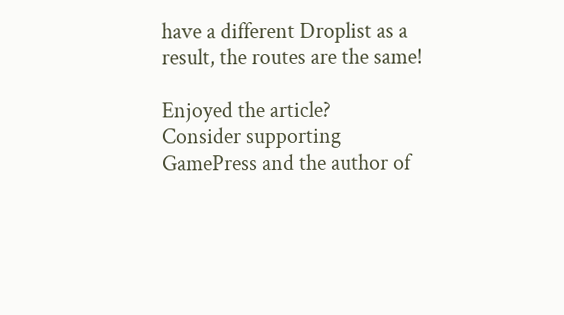have a different Droplist as a result, the routes are the same!

Enjoyed the article?
Consider supporting GamePress and the author of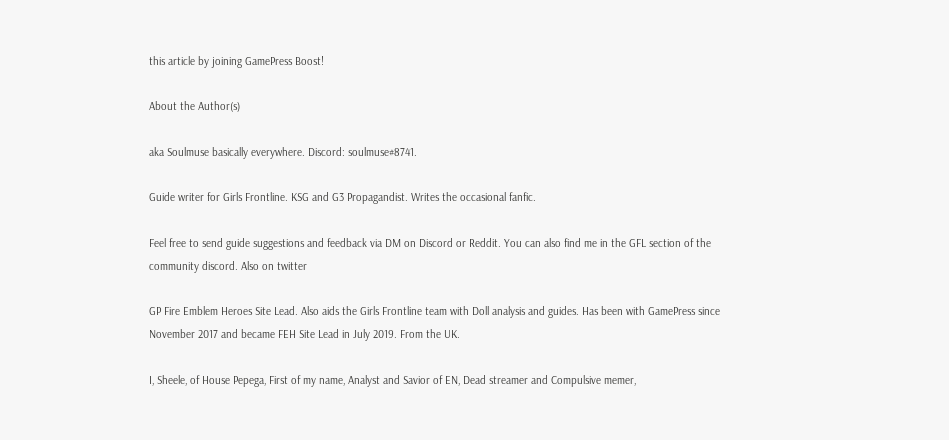this article by joining GamePress Boost!

About the Author(s)

aka Soulmuse basically everywhere. Discord: soulmuse#8741.

Guide writer for Girls Frontline. KSG and G3 Propagandist. Writes the occasional fanfic.

Feel free to send guide suggestions and feedback via DM on Discord or Reddit. You can also find me in the GFL section of the community discord. Also on twitter

GP Fire Emblem Heroes Site Lead. Also aids the Girls Frontline team with Doll analysis and guides. Has been with GamePress since November 2017 and became FEH Site Lead in July 2019. From the UK.

I, Sheele, of House Pepega, First of my name, Analyst and Savior of EN, Dead streamer and Compulsive memer,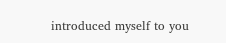introduced myself to you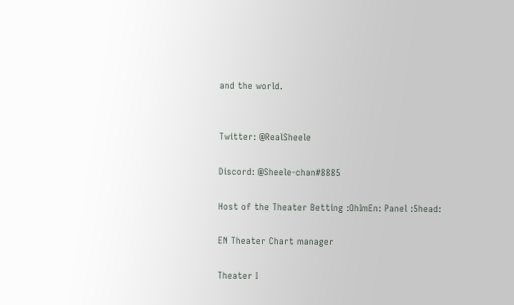and the world.


Twitter: @RealSheele

Discord: @Sheele-chan#8885

Host of the Theater Betting :OhImEn: Panel :5head:

EN Theater Chart manager

Theater I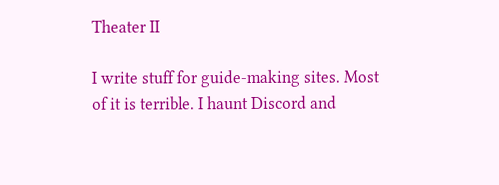Theater II

I write stuff for guide-making sites. Most of it is terrible. I haunt Discord and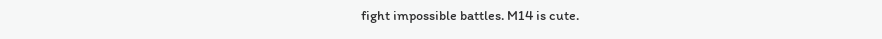fight impossible battles. M14 is cute.